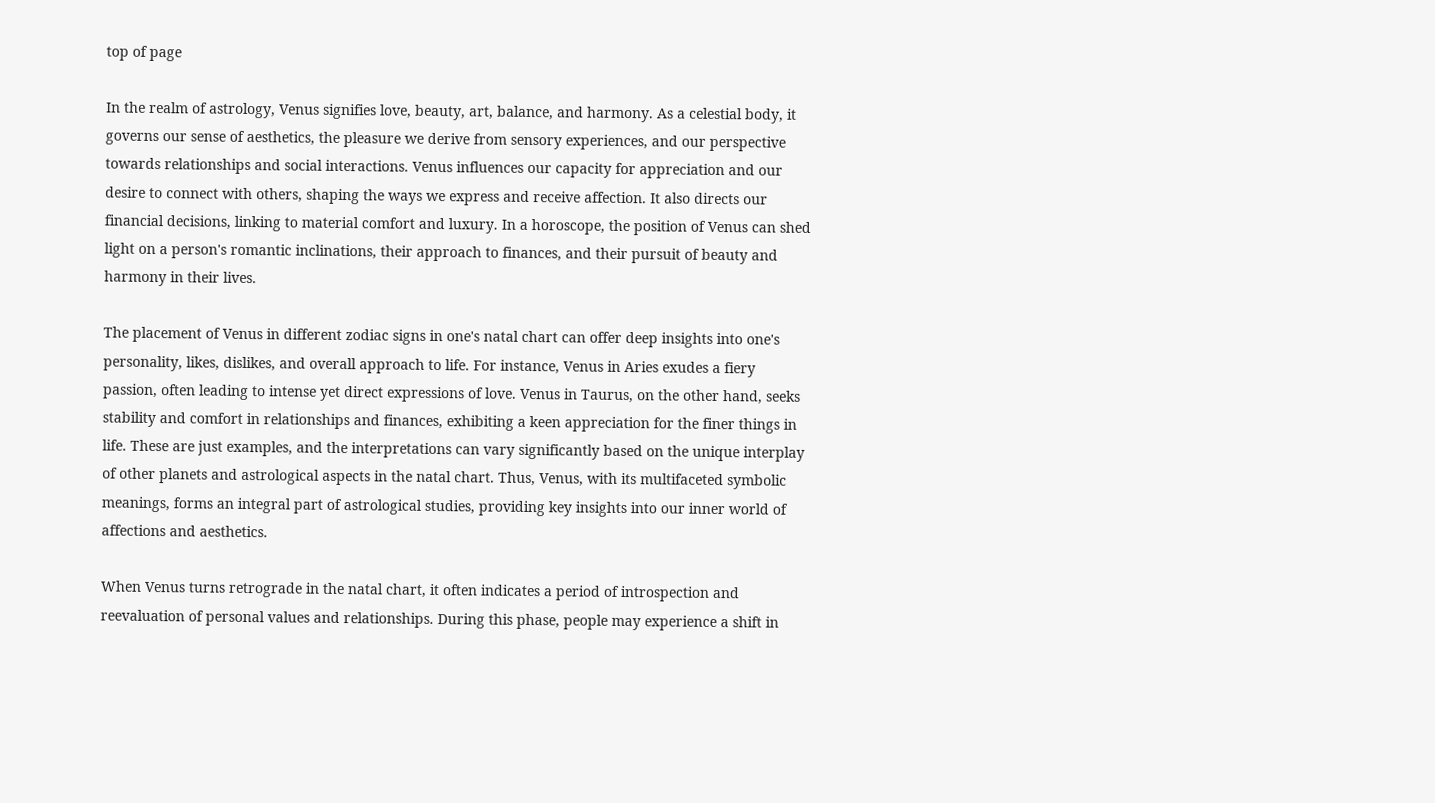top of page

In the realm of astrology, Venus signifies love, beauty, art, balance, and harmony. As a celestial body, it governs our sense of aesthetics, the pleasure we derive from sensory experiences, and our perspective towards relationships and social interactions. Venus influences our capacity for appreciation and our desire to connect with others, shaping the ways we express and receive affection. It also directs our financial decisions, linking to material comfort and luxury. In a horoscope, the position of Venus can shed light on a person's romantic inclinations, their approach to finances, and their pursuit of beauty and harmony in their lives.

The placement of Venus in different zodiac signs in one's natal chart can offer deep insights into one's personality, likes, dislikes, and overall approach to life. For instance, Venus in Aries exudes a fiery passion, often leading to intense yet direct expressions of love. Venus in Taurus, on the other hand, seeks stability and comfort in relationships and finances, exhibiting a keen appreciation for the finer things in life. These are just examples, and the interpretations can vary significantly based on the unique interplay of other planets and astrological aspects in the natal chart. Thus, Venus, with its multifaceted symbolic meanings, forms an integral part of astrological studies, providing key insights into our inner world of affections and aesthetics.

When Venus turns retrograde in the natal chart, it often indicates a period of introspection and reevaluation of personal values and relationships. During this phase, people may experience a shift in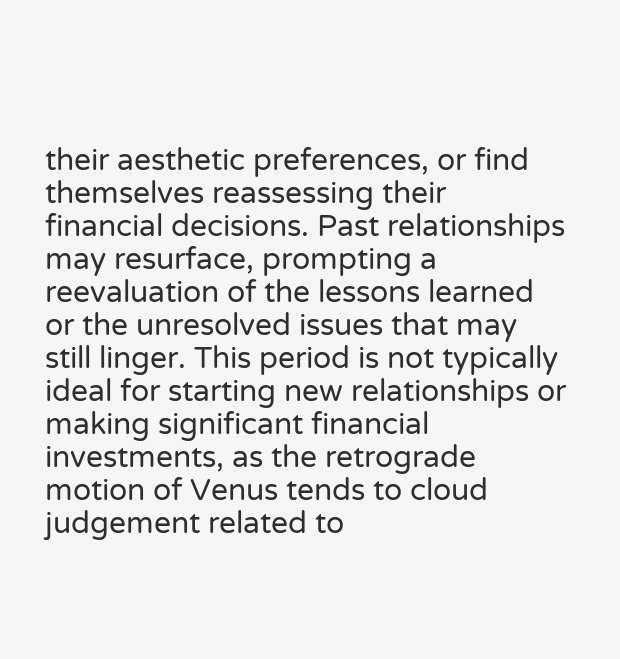their aesthetic preferences, or find themselves reassessing their financial decisions. Past relationships may resurface, prompting a reevaluation of the lessons learned or the unresolved issues that may still linger. This period is not typically ideal for starting new relationships or making significant financial investments, as the retrograde motion of Venus tends to cloud judgement related to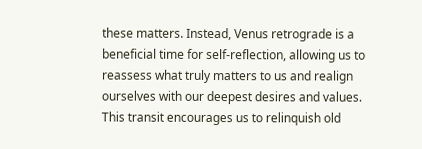these matters. Instead, Venus retrograde is a beneficial time for self-reflection, allowing us to reassess what truly matters to us and realign ourselves with our deepest desires and values. This transit encourages us to relinquish old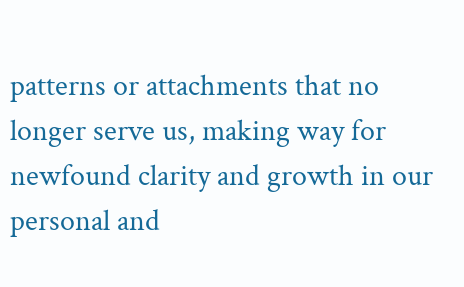patterns or attachments that no longer serve us, making way for newfound clarity and growth in our personal and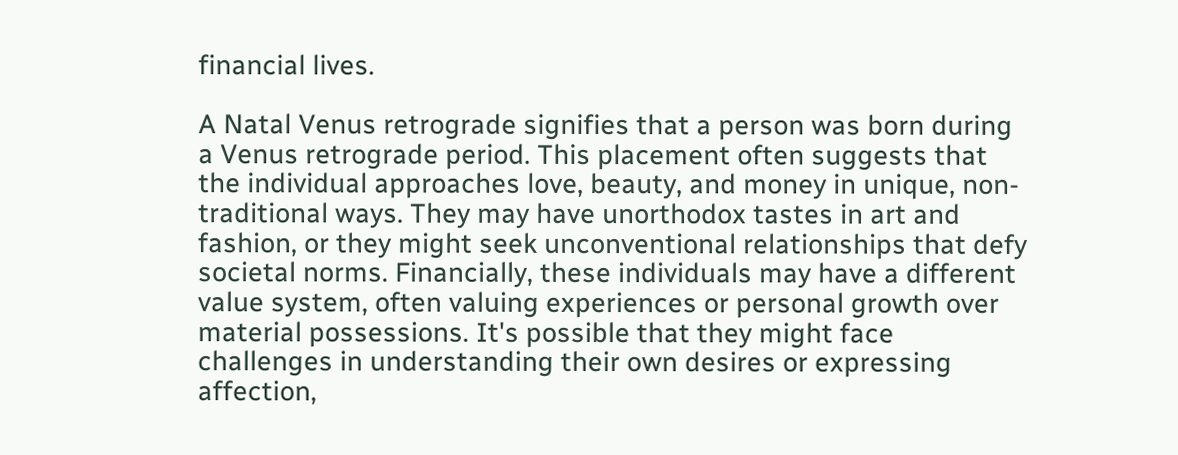financial lives.

A Natal Venus retrograde signifies that a person was born during a Venus retrograde period. This placement often suggests that the individual approaches love, beauty, and money in unique, non-traditional ways. They may have unorthodox tastes in art and fashion, or they might seek unconventional relationships that defy societal norms. Financially, these individuals may have a different value system, often valuing experiences or personal growth over material possessions. It's possible that they might face challenges in understanding their own desires or expressing affection,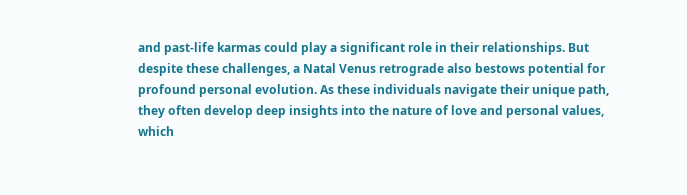and past-life karmas could play a significant role in their relationships. But despite these challenges, a Natal Venus retrograde also bestows potential for profound personal evolution. As these individuals navigate their unique path, they often develop deep insights into the nature of love and personal values, which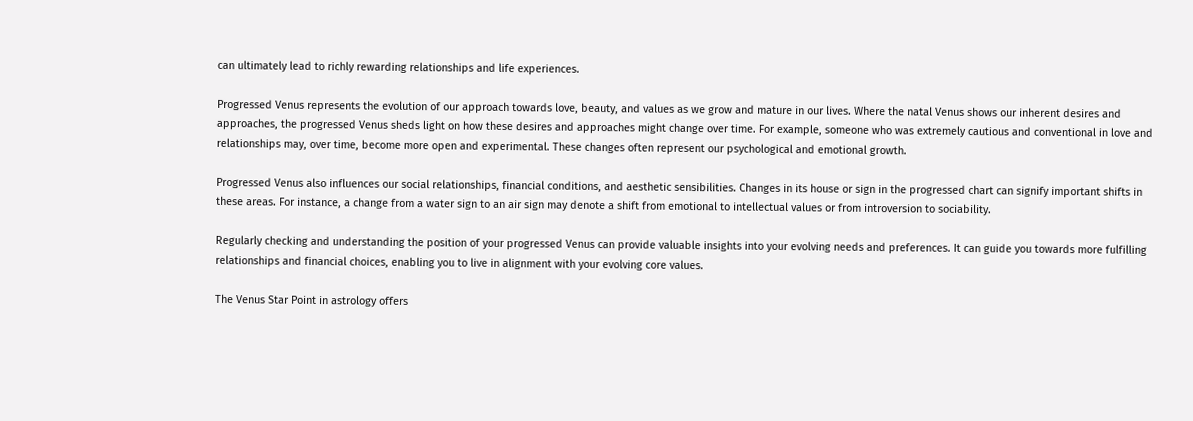can ultimately lead to richly rewarding relationships and life experiences.

Progressed Venus represents the evolution of our approach towards love, beauty, and values as we grow and mature in our lives. Where the natal Venus shows our inherent desires and approaches, the progressed Venus sheds light on how these desires and approaches might change over time. For example, someone who was extremely cautious and conventional in love and relationships may, over time, become more open and experimental. These changes often represent our psychological and emotional growth.

Progressed Venus also influences our social relationships, financial conditions, and aesthetic sensibilities. Changes in its house or sign in the progressed chart can signify important shifts in these areas. For instance, a change from a water sign to an air sign may denote a shift from emotional to intellectual values or from introversion to sociability.

Regularly checking and understanding the position of your progressed Venus can provide valuable insights into your evolving needs and preferences. It can guide you towards more fulfilling relationships and financial choices, enabling you to live in alignment with your evolving core values.

The Venus Star Point in astrology offers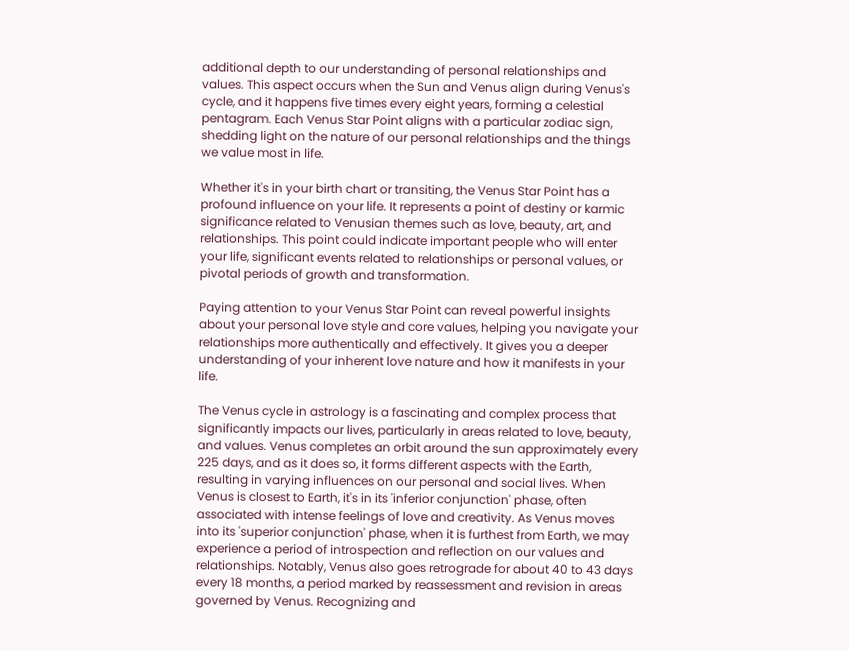additional depth to our understanding of personal relationships and values. This aspect occurs when the Sun and Venus align during Venus's cycle, and it happens five times every eight years, forming a celestial pentagram. Each Venus Star Point aligns with a particular zodiac sign, shedding light on the nature of our personal relationships and the things we value most in life.

Whether it's in your birth chart or transiting, the Venus Star Point has a profound influence on your life. It represents a point of destiny or karmic significance related to Venusian themes such as love, beauty, art, and relationships. This point could indicate important people who will enter your life, significant events related to relationships or personal values, or pivotal periods of growth and transformation.

Paying attention to your Venus Star Point can reveal powerful insights about your personal love style and core values, helping you navigate your relationships more authentically and effectively. It gives you a deeper understanding of your inherent love nature and how it manifests in your life.

The Venus cycle in astrology is a fascinating and complex process that significantly impacts our lives, particularly in areas related to love, beauty, and values. Venus completes an orbit around the sun approximately every 225 days, and as it does so, it forms different aspects with the Earth, resulting in varying influences on our personal and social lives. When Venus is closest to Earth, it's in its 'inferior conjunction' phase, often associated with intense feelings of love and creativity. As Venus moves into its 'superior conjunction' phase, when it is furthest from Earth, we may experience a period of introspection and reflection on our values and relationships. Notably, Venus also goes retrograde for about 40 to 43 days every 18 months, a period marked by reassessment and revision in areas governed by Venus. Recognizing and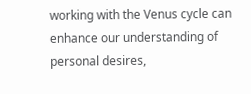working with the Venus cycle can enhance our understanding of personal desires,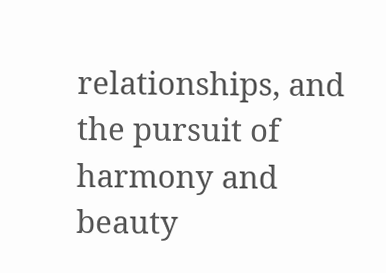relationships, and the pursuit of harmony and beauty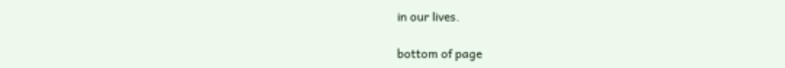in our lives.

bottom of page